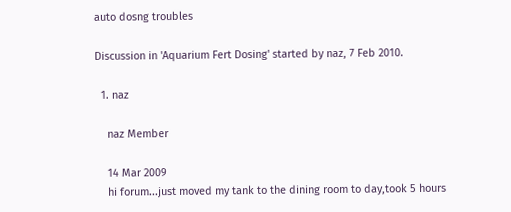auto dosng troubles

Discussion in 'Aquarium Fert Dosing' started by naz, 7 Feb 2010.

  1. naz

    naz Member

    14 Mar 2009
    hi forum...just moved my tank to the dining room to day,took 5 hours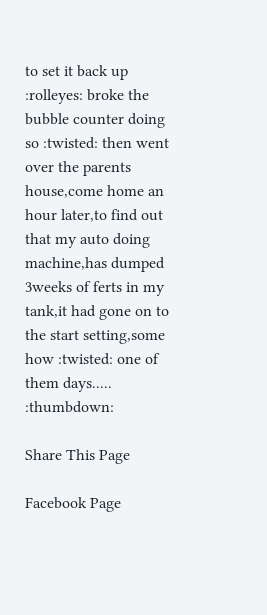to set it back up :rolleyes: broke the bubble counter doing so :twisted: then went over the parents house,come home an hour later,to find out that my auto doing machine,has dumped 3weeks of ferts in my tank,it had gone on to the start setting,some how :twisted: one of them days..... :thumbdown:

Share This Page

Facebook Page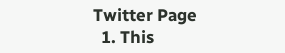Twitter Page
  1. This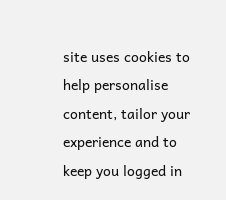site uses cookies to help personalise content, tailor your experience and to keep you logged in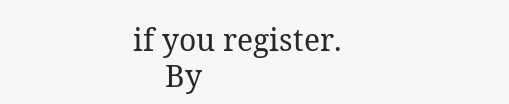if you register.
    By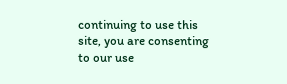continuing to use this site, you are consenting to our use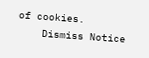of cookies.
    Dismiss Notice